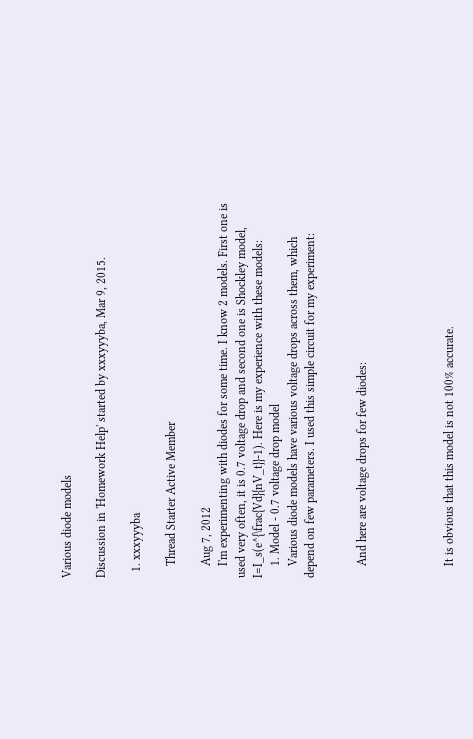Various diode models

Discussion in 'Homework Help' started by xxxyyyba, Mar 9, 2015.

  1. xxxyyyba

    Thread Starter Active Member

    Aug 7, 2012
    I'm experimenting with diodes for some time. I know 2 models. First one is used very often, it is 0.7 voltage drop and second one is Shockley model, I=I_s(e^{\frac{Vd}{nV_t}}-1). Here is my experience with these models:
    1. Model - 0.7 voltage drop model
    Various diode models have various voltage drops across them, which depend on few parameters. I used this simple circuit for my experiment:


    And here are voltage drops for few diodes:




    It is obvious that this model is not 100% accurate.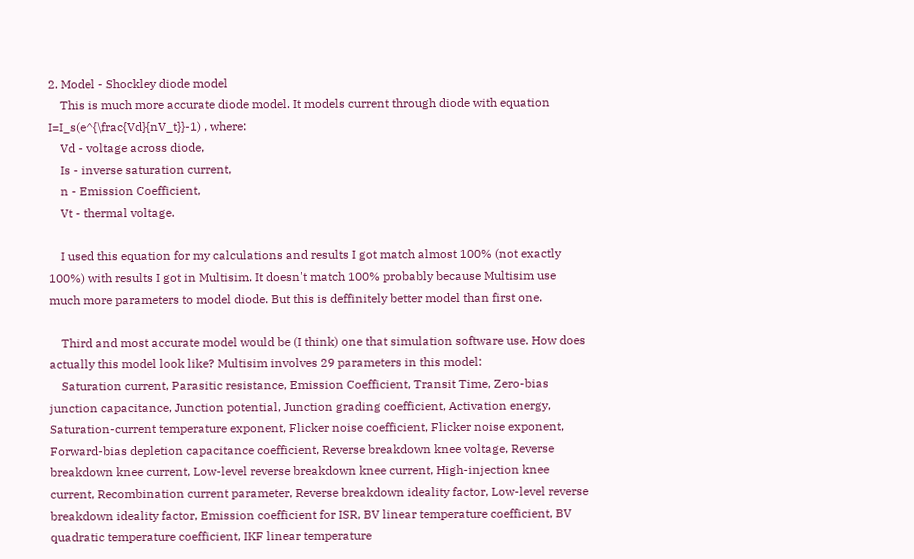2. Model - Shockley diode model
    This is much more accurate diode model. It models current through diode with equation I=I_s(e^{\frac{Vd}{nV_t}}-1) , where:
    Vd - voltage across diode,
    Is - inverse saturation current,
    n - Emission Coefficient,
    Vt - thermal voltage.

    I used this equation for my calculations and results I got match almost 100% (not exactly 100%) with results I got in Multisim. It doesn't match 100% probably because Multisim use much more parameters to model diode. But this is deffinitely better model than first one.

    Third and most accurate model would be (I think) one that simulation software use. How does actually this model look like? Multisim involves 29 parameters in this model:
    Saturation current, Parasitic resistance, Emission Coefficient, Transit Time, Zero-bias junction capacitance, Junction potential, Junction grading coefficient, Activation energy, Saturation-current temperature exponent, Flicker noise coefficient, Flicker noise exponent, Forward-bias depletion capacitance coefficient, Reverse breakdown knee voltage, Reverse breakdown knee current, Low-level reverse breakdown knee current, High-injection knee current, Recombination current parameter, Reverse breakdown ideality factor, Low-level reverse breakdown ideality factor, Emission coefficient for ISR, BV linear temperature coefficient, BV quadratic temperature coefficient, IKF linear temperature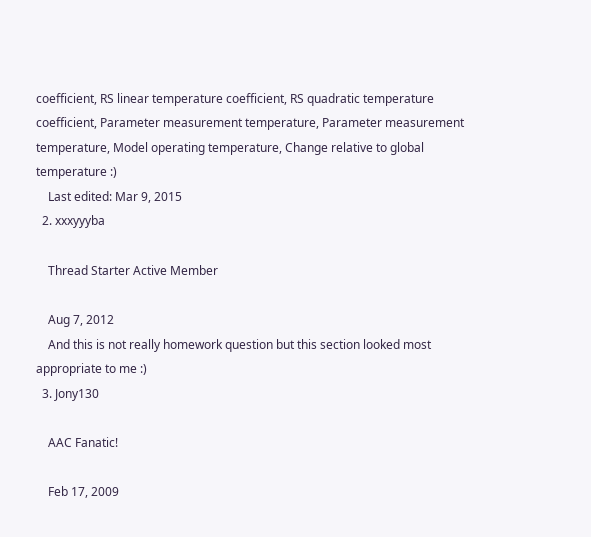coefficient, RS linear temperature coefficient, RS quadratic temperature coefficient, Parameter measurement temperature, Parameter measurement temperature, Model operating temperature, Change relative to global temperature :)
    Last edited: Mar 9, 2015
  2. xxxyyyba

    Thread Starter Active Member

    Aug 7, 2012
    And this is not really homework question but this section looked most appropriate to me :)
  3. Jony130

    AAC Fanatic!

    Feb 17, 2009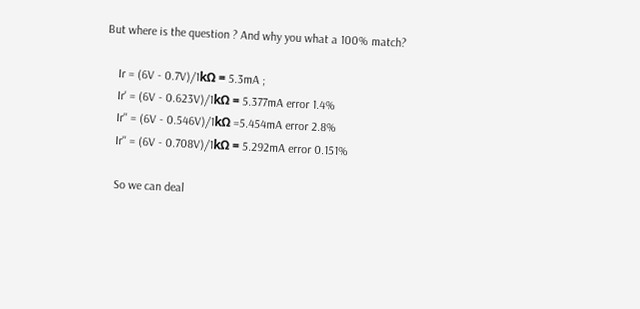But where is the question ? And why you what a 100% match?

    Ir = (6V - 0.7V)/1kΩ = 5.3mA ;
    Ir' = (6V - 0.623V)/1kΩ = 5.377mA error 1.4%
    Ir'' = (6V - 0.546V)/1kΩ =5.454mA error 2.8%
    Ir'' = (6V - 0.708V)/1kΩ = 5.292mA error 0.151%

    So we can deal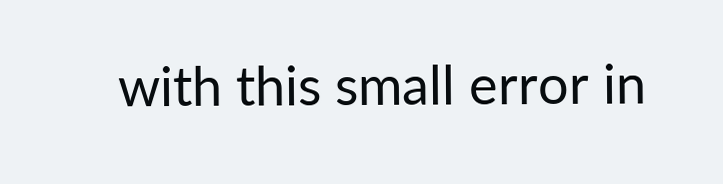with this small error in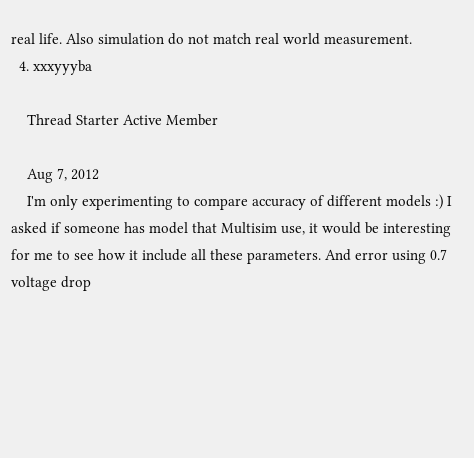real life. Also simulation do not match real world measurement.
  4. xxxyyyba

    Thread Starter Active Member

    Aug 7, 2012
    I'm only experimenting to compare accuracy of different models :) I asked if someone has model that Multisim use, it would be interesting for me to see how it include all these parameters. And error using 0.7 voltage drop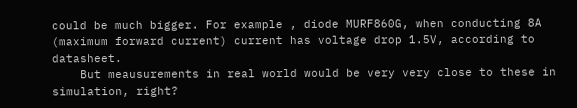could be much bigger. For example , diode MURF860G, when conducting 8A (maximum forward current) current has voltage drop 1.5V, according to datasheet.
    But meausurements in real world would be very very close to these in simulation, right?